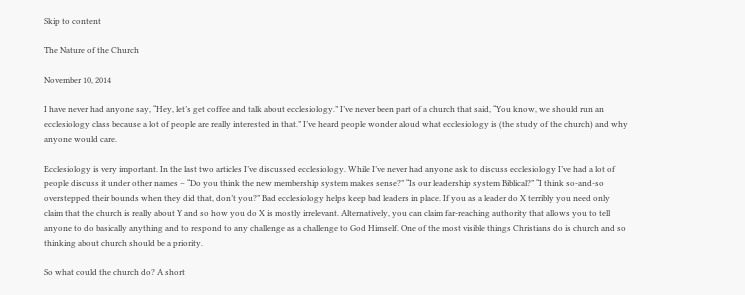Skip to content

The Nature of the Church

November 10, 2014

I have never had anyone say, “Hey, let’s get coffee and talk about ecclesiology.” I’ve never been part of a church that said, “You know, we should run an ecclesiology class because a lot of people are really interested in that.” I’ve heard people wonder aloud what ecclesiology is (the study of the church) and why anyone would care.

Ecclesiology is very important. In the last two articles I’ve discussed ecclesiology. While I’ve never had anyone ask to discuss ecclesiology I’ve had a lot of people discuss it under other names – “Do you think the new membership system makes sense?” “Is our leadership system Biblical?” “I think so-and-so overstepped their bounds when they did that, don’t you?” Bad ecclesiology helps keep bad leaders in place. If you as a leader do X terribly you need only claim that the church is really about Y and so how you do X is mostly irrelevant. Alternatively, you can claim far-reaching authority that allows you to tell anyone to do basically anything and to respond to any challenge as a challenge to God Himself. One of the most visible things Christians do is church and so thinking about church should be a priority.

So what could the church do? A short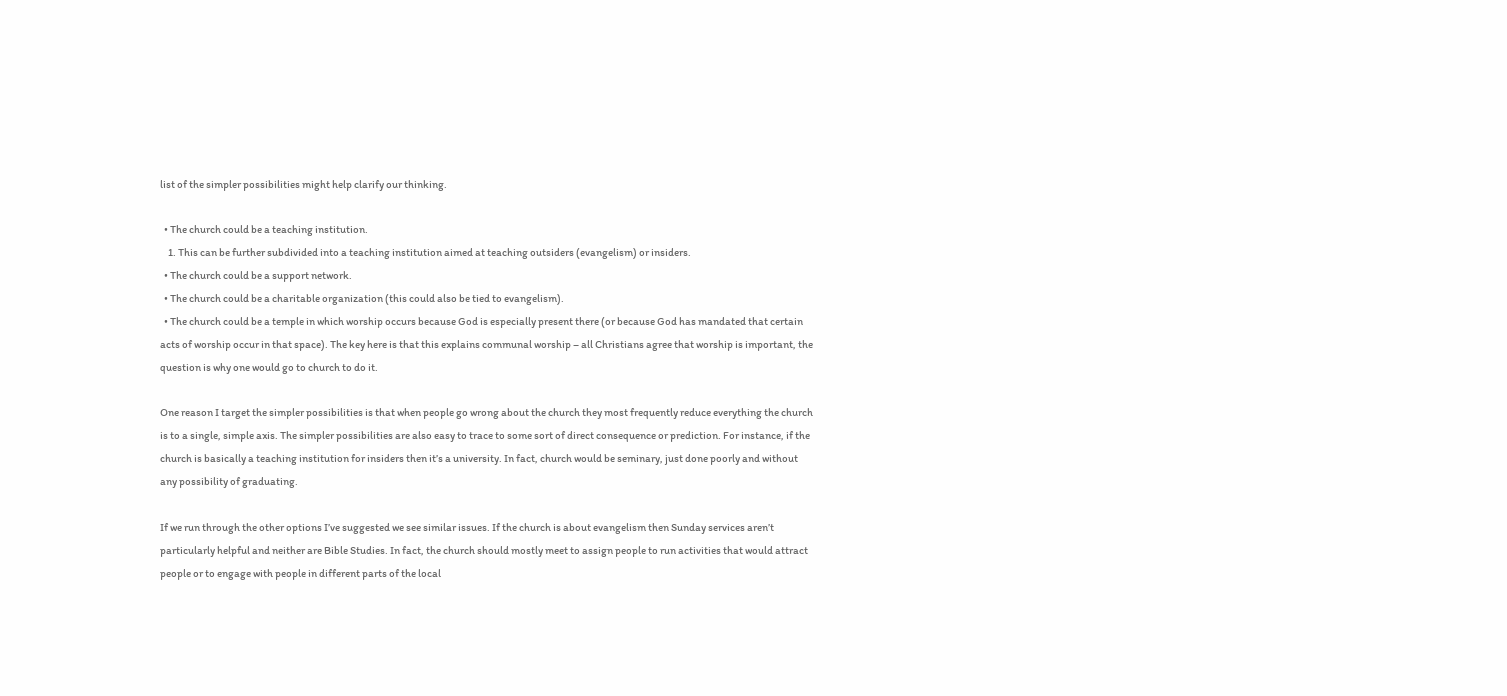list of the simpler possibilities might help clarify our thinking.

  • The church could be a teaching institution.
    1. This can be further subdivided into a teaching institution aimed at teaching outsiders (evangelism) or insiders.
  • The church could be a support network.
  • The church could be a charitable organization (this could also be tied to evangelism).
  • The church could be a temple in which worship occurs because God is especially present there (or because God has mandated that certain acts of worship occur in that space). The key here is that this explains communal worship – all Christians agree that worship is important, the question is why one would go to church to do it.

One reason I target the simpler possibilities is that when people go wrong about the church they most frequently reduce everything the church is to a single, simple axis. The simpler possibilities are also easy to trace to some sort of direct consequence or prediction. For instance, if the church is basically a teaching institution for insiders then it’s a university. In fact, church would be seminary, just done poorly and without any possibility of graduating.

If we run through the other options I’ve suggested we see similar issues. If the church is about evangelism then Sunday services aren’t particularly helpful and neither are Bible Studies. In fact, the church should mostly meet to assign people to run activities that would attract people or to engage with people in different parts of the local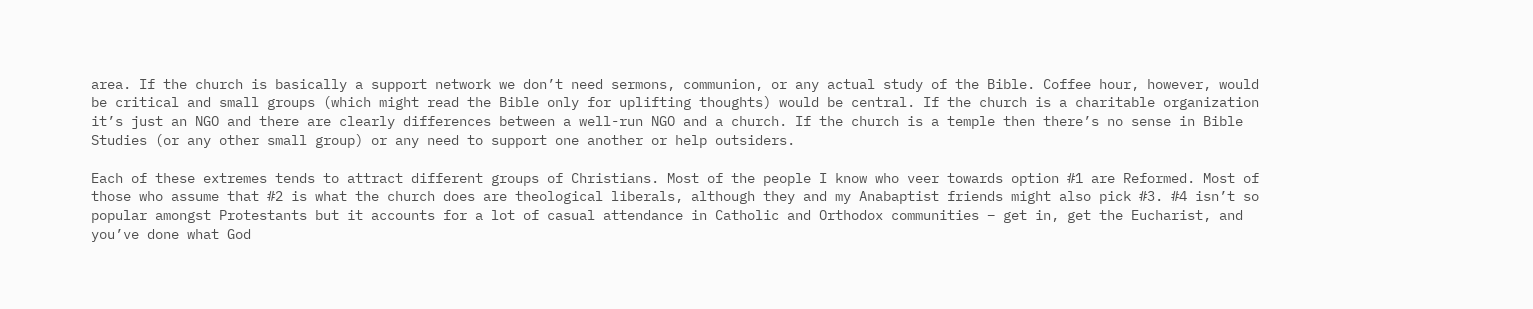area. If the church is basically a support network we don’t need sermons, communion, or any actual study of the Bible. Coffee hour, however, would be critical and small groups (which might read the Bible only for uplifting thoughts) would be central. If the church is a charitable organization it’s just an NGO and there are clearly differences between a well-run NGO and a church. If the church is a temple then there’s no sense in Bible Studies (or any other small group) or any need to support one another or help outsiders.

Each of these extremes tends to attract different groups of Christians. Most of the people I know who veer towards option #1 are Reformed. Most of those who assume that #2 is what the church does are theological liberals, although they and my Anabaptist friends might also pick #3. #4 isn’t so popular amongst Protestants but it accounts for a lot of casual attendance in Catholic and Orthodox communities – get in, get the Eucharist, and you’ve done what God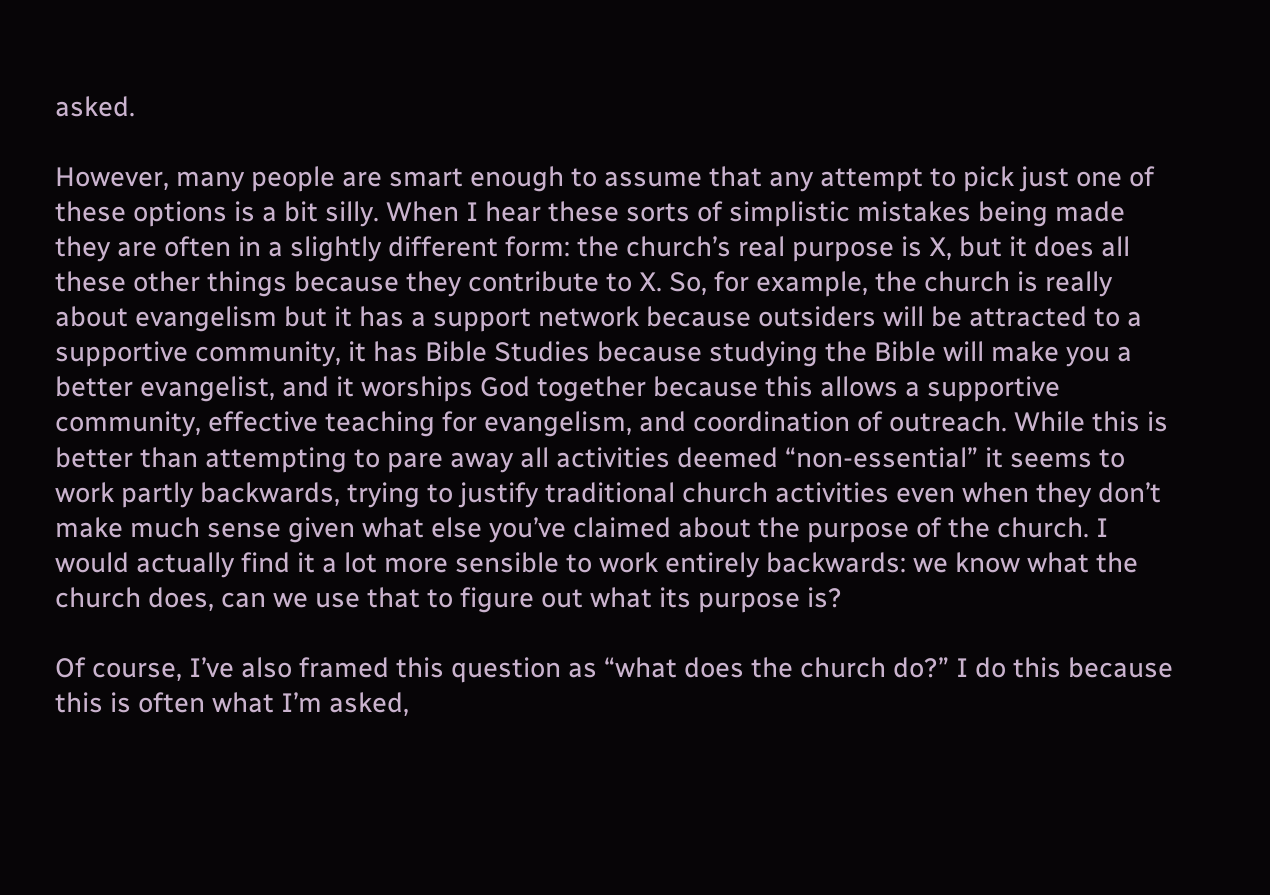asked.

However, many people are smart enough to assume that any attempt to pick just one of these options is a bit silly. When I hear these sorts of simplistic mistakes being made they are often in a slightly different form: the church’s real purpose is X, but it does all these other things because they contribute to X. So, for example, the church is really about evangelism but it has a support network because outsiders will be attracted to a supportive community, it has Bible Studies because studying the Bible will make you a better evangelist, and it worships God together because this allows a supportive community, effective teaching for evangelism, and coordination of outreach. While this is better than attempting to pare away all activities deemed “non-essential” it seems to work partly backwards, trying to justify traditional church activities even when they don’t make much sense given what else you’ve claimed about the purpose of the church. I would actually find it a lot more sensible to work entirely backwards: we know what the church does, can we use that to figure out what its purpose is?

Of course, I’ve also framed this question as “what does the church do?” I do this because this is often what I’m asked,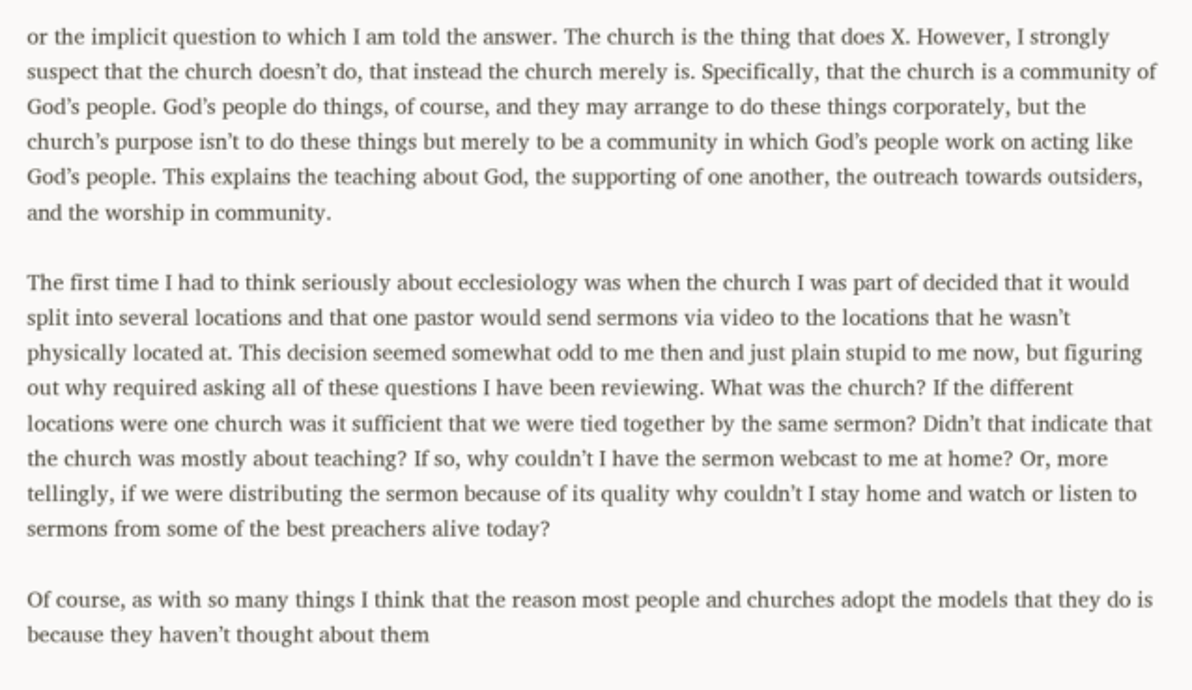or the implicit question to which I am told the answer. The church is the thing that does X. However, I strongly suspect that the church doesn’t do, that instead the church merely is. Specifically, that the church is a community of God’s people. God’s people do things, of course, and they may arrange to do these things corporately, but the church’s purpose isn’t to do these things but merely to be a community in which God’s people work on acting like God’s people. This explains the teaching about God, the supporting of one another, the outreach towards outsiders, and the worship in community.

The first time I had to think seriously about ecclesiology was when the church I was part of decided that it would split into several locations and that one pastor would send sermons via video to the locations that he wasn’t physically located at. This decision seemed somewhat odd to me then and just plain stupid to me now, but figuring out why required asking all of these questions I have been reviewing. What was the church? If the different locations were one church was it sufficient that we were tied together by the same sermon? Didn’t that indicate that the church was mostly about teaching? If so, why couldn’t I have the sermon webcast to me at home? Or, more tellingly, if we were distributing the sermon because of its quality why couldn’t I stay home and watch or listen to sermons from some of the best preachers alive today?

Of course, as with so many things I think that the reason most people and churches adopt the models that they do is because they haven’t thought about them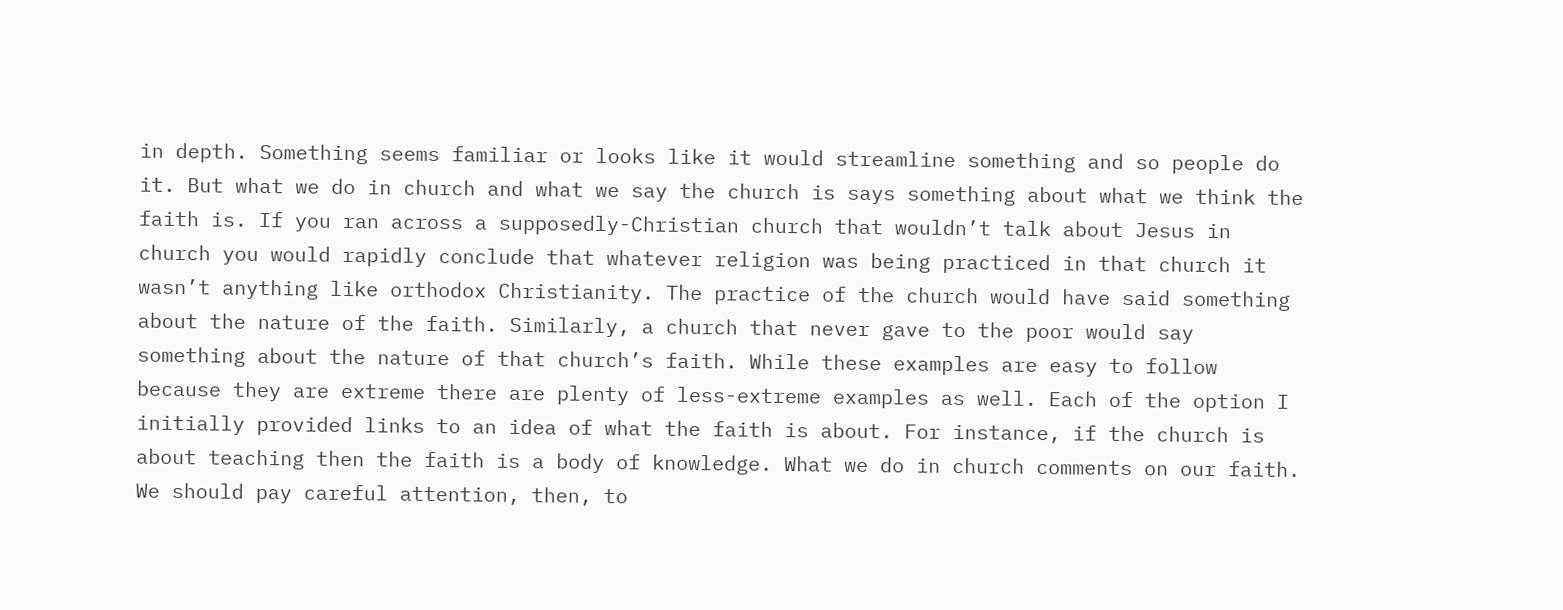in depth. Something seems familiar or looks like it would streamline something and so people do it. But what we do in church and what we say the church is says something about what we think the faith is. If you ran across a supposedly-Christian church that wouldn’t talk about Jesus in church you would rapidly conclude that whatever religion was being practiced in that church it wasn’t anything like orthodox Christianity. The practice of the church would have said something about the nature of the faith. Similarly, a church that never gave to the poor would say something about the nature of that church’s faith. While these examples are easy to follow because they are extreme there are plenty of less-extreme examples as well. Each of the option I initially provided links to an idea of what the faith is about. For instance, if the church is about teaching then the faith is a body of knowledge. What we do in church comments on our faith. We should pay careful attention, then, to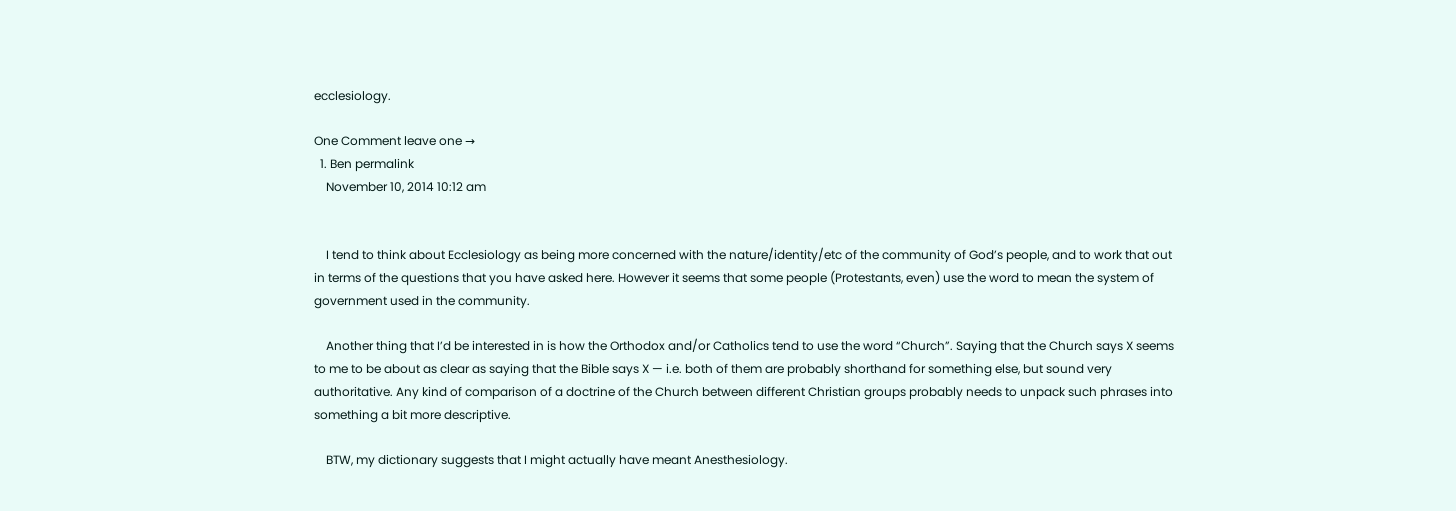ecclesiology.

One Comment leave one →
  1. Ben permalink
    November 10, 2014 10:12 am


    I tend to think about Ecclesiology as being more concerned with the nature/identity/etc of the community of God’s people, and to work that out in terms of the questions that you have asked here. However it seems that some people (Protestants, even) use the word to mean the system of government used in the community.

    Another thing that I’d be interested in is how the Orthodox and/or Catholics tend to use the word “Church”. Saying that the Church says X seems to me to be about as clear as saying that the Bible says X — i.e. both of them are probably shorthand for something else, but sound very authoritative. Any kind of comparison of a doctrine of the Church between different Christian groups probably needs to unpack such phrases into something a bit more descriptive.

    BTW, my dictionary suggests that I might actually have meant Anesthesiology.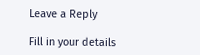Leave a Reply

Fill in your details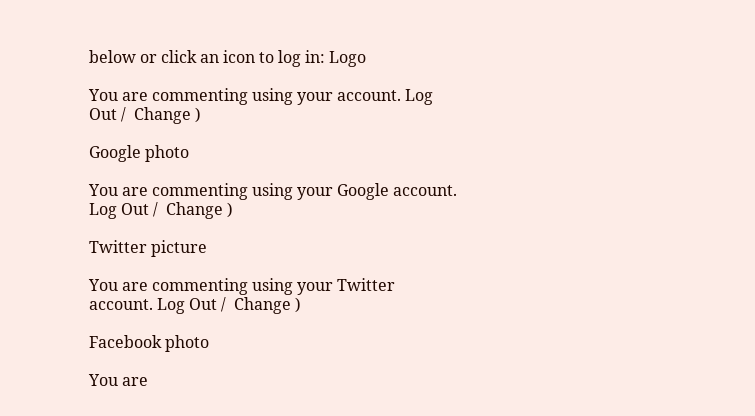below or click an icon to log in: Logo

You are commenting using your account. Log Out /  Change )

Google photo

You are commenting using your Google account. Log Out /  Change )

Twitter picture

You are commenting using your Twitter account. Log Out /  Change )

Facebook photo

You are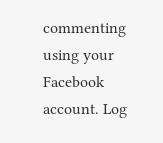commenting using your Facebook account. Log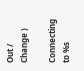Out /  Change )

Connecting to %s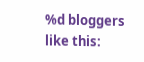%d bloggers like this: